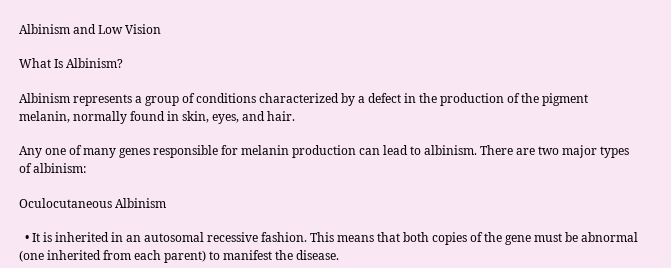Albinism and Low Vision

What Is Albinism?

Albinism represents a group of conditions characterized by a defect in the production of the pigment melanin, normally found in skin, eyes, and hair.

Any one of many genes responsible for melanin production can lead to albinism. There are two major types of albinism:

Oculocutaneous Albinism

  • It is inherited in an autosomal recessive fashion. This means that both copies of the gene must be abnormal (one inherited from each parent) to manifest the disease.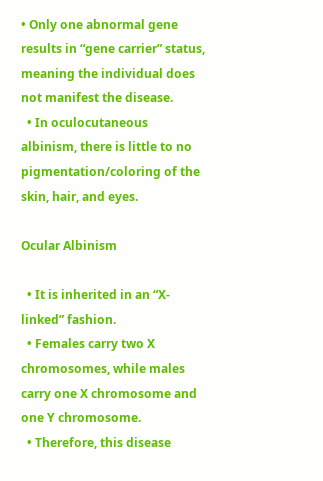• Only one abnormal gene results in “gene carrier” status, meaning the individual does not manifest the disease.
  • In oculocutaneous albinism, there is little to no pigmentation/coloring of the skin, hair, and eyes.

Ocular Albinism

  • It is inherited in an “X-linked” fashion.
  • Females carry two X chromosomes, while males carry one X chromosome and one Y chromosome.
  • Therefore, this disease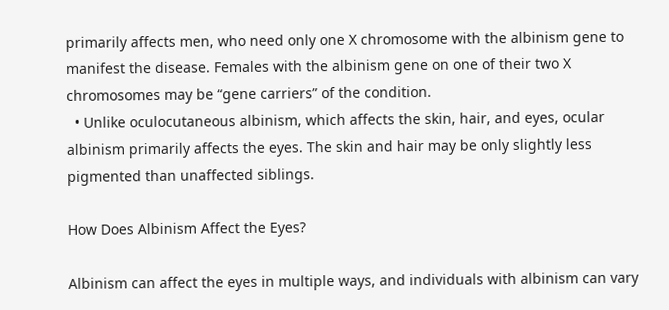primarily affects men, who need only one X chromosome with the albinism gene to manifest the disease. Females with the albinism gene on one of their two X chromosomes may be “gene carriers” of the condition.
  • Unlike oculocutaneous albinism, which affects the skin, hair, and eyes, ocular albinism primarily affects the eyes. The skin and hair may be only slightly less pigmented than unaffected siblings.

How Does Albinism Affect the Eyes?

Albinism can affect the eyes in multiple ways, and individuals with albinism can vary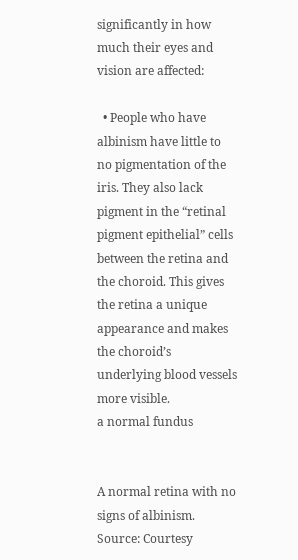significantly in how much their eyes and vision are affected:

  • People who have albinism have little to no pigmentation of the iris. They also lack pigment in the “retinal pigment epithelial” cells between the retina and the choroid. This gives the retina a unique appearance and makes the choroid’s underlying blood vessels more visible.
a normal fundus


A normal retina with no signs of albinism.
Source: Courtesy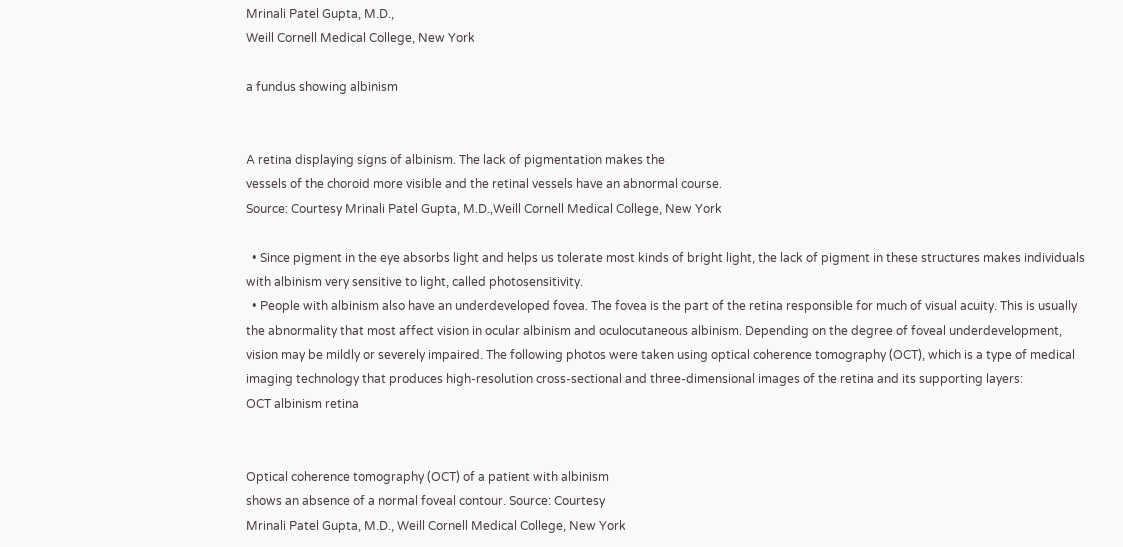Mrinali Patel Gupta, M.D.,
Weill Cornell Medical College, New York

a fundus showing albinism


A retina displaying signs of albinism. The lack of pigmentation makes the
vessels of the choroid more visible and the retinal vessels have an abnormal course.
Source: Courtesy Mrinali Patel Gupta, M.D.,Weill Cornell Medical College, New York

  • Since pigment in the eye absorbs light and helps us tolerate most kinds of bright light, the lack of pigment in these structures makes individuals with albinism very sensitive to light, called photosensitivity.
  • People with albinism also have an underdeveloped fovea. The fovea is the part of the retina responsible for much of visual acuity. This is usually the abnormality that most affect vision in ocular albinism and oculocutaneous albinism. Depending on the degree of foveal underdevelopment, vision may be mildly or severely impaired. The following photos were taken using optical coherence tomography (OCT), which is a type of medical imaging technology that produces high-resolution cross-sectional and three-dimensional images of the retina and its supporting layers:
OCT albinism retina


Optical coherence tomography (OCT) of a patient with albinism
shows an absence of a normal foveal contour. Source: Courtesy
Mrinali Patel Gupta, M.D., Weill Cornell Medical College, New York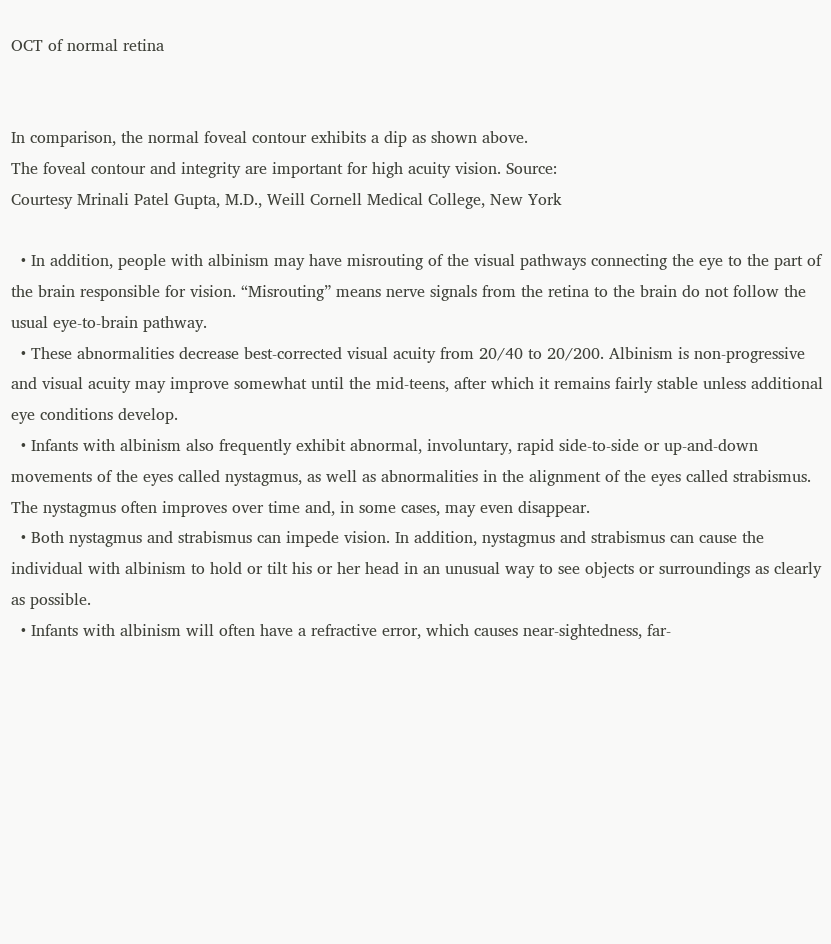OCT of normal retina


In comparison, the normal foveal contour exhibits a dip as shown above.
The foveal contour and integrity are important for high acuity vision. Source:
Courtesy Mrinali Patel Gupta, M.D., Weill Cornell Medical College, New York

  • In addition, people with albinism may have misrouting of the visual pathways connecting the eye to the part of the brain responsible for vision. “Misrouting” means nerve signals from the retina to the brain do not follow the usual eye-to-brain pathway.
  • These abnormalities decrease best-corrected visual acuity from 20/40 to 20/200. Albinism is non-progressive and visual acuity may improve somewhat until the mid-teens, after which it remains fairly stable unless additional eye conditions develop.
  • Infants with albinism also frequently exhibit abnormal, involuntary, rapid side-to-side or up-and-down movements of the eyes called nystagmus, as well as abnormalities in the alignment of the eyes called strabismus. The nystagmus often improves over time and, in some cases, may even disappear.
  • Both nystagmus and strabismus can impede vision. In addition, nystagmus and strabismus can cause the individual with albinism to hold or tilt his or her head in an unusual way to see objects or surroundings as clearly as possible.
  • Infants with albinism will often have a refractive error, which causes near-sightedness, far-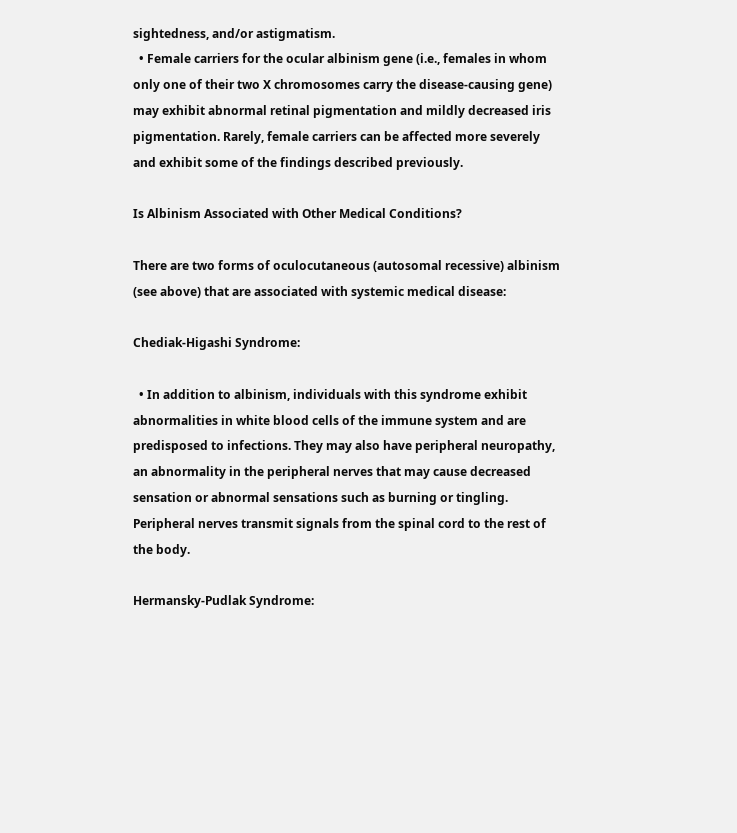sightedness, and/or astigmatism.
  • Female carriers for the ocular albinism gene (i.e., females in whom only one of their two X chromosomes carry the disease-causing gene) may exhibit abnormal retinal pigmentation and mildly decreased iris pigmentation. Rarely, female carriers can be affected more severely and exhibit some of the findings described previously.

Is Albinism Associated with Other Medical Conditions?

There are two forms of oculocutaneous (autosomal recessive) albinism (see above) that are associated with systemic medical disease:

Chediak-Higashi Syndrome:

  • In addition to albinism, individuals with this syndrome exhibit abnormalities in white blood cells of the immune system and are predisposed to infections. They may also have peripheral neuropathy, an abnormality in the peripheral nerves that may cause decreased sensation or abnormal sensations such as burning or tingling. Peripheral nerves transmit signals from the spinal cord to the rest of the body.

Hermansky-Pudlak Syndrome: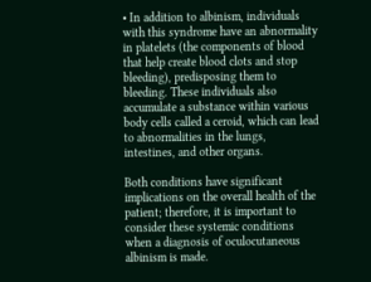• In addition to albinism, individuals with this syndrome have an abnormality in platelets (the components of blood that help create blood clots and stop bleeding), predisposing them to bleeding. These individuals also accumulate a substance within various body cells called a ceroid, which can lead to abnormalities in the lungs, intestines, and other organs.

Both conditions have significant implications on the overall health of the patient; therefore, it is important to consider these systemic conditions when a diagnosis of oculocutaneous albinism is made.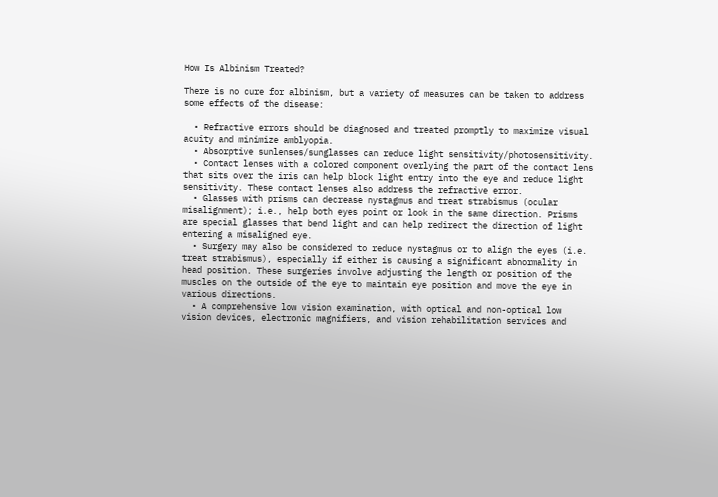How Is Albinism Treated?

There is no cure for albinism, but a variety of measures can be taken to address some effects of the disease:

  • Refractive errors should be diagnosed and treated promptly to maximize visual acuity and minimize amblyopia.
  • Absorptive sunlenses/sunglasses can reduce light sensitivity/photosensitivity.
  • Contact lenses with a colored component overlying the part of the contact lens that sits over the iris can help block light entry into the eye and reduce light sensitivity. These contact lenses also address the refractive error.
  • Glasses with prisms can decrease nystagmus and treat strabismus (ocular misalignment); i.e., help both eyes point or look in the same direction. Prisms are special glasses that bend light and can help redirect the direction of light entering a misaligned eye.
  • Surgery may also be considered to reduce nystagmus or to align the eyes (i.e. treat strabismus), especially if either is causing a significant abnormality in head position. These surgeries involve adjusting the length or position of the muscles on the outside of the eye to maintain eye position and move the eye in various directions.
  • A comprehensive low vision examination, with optical and non-optical low vision devices, electronic magnifiers, and vision rehabilitation services and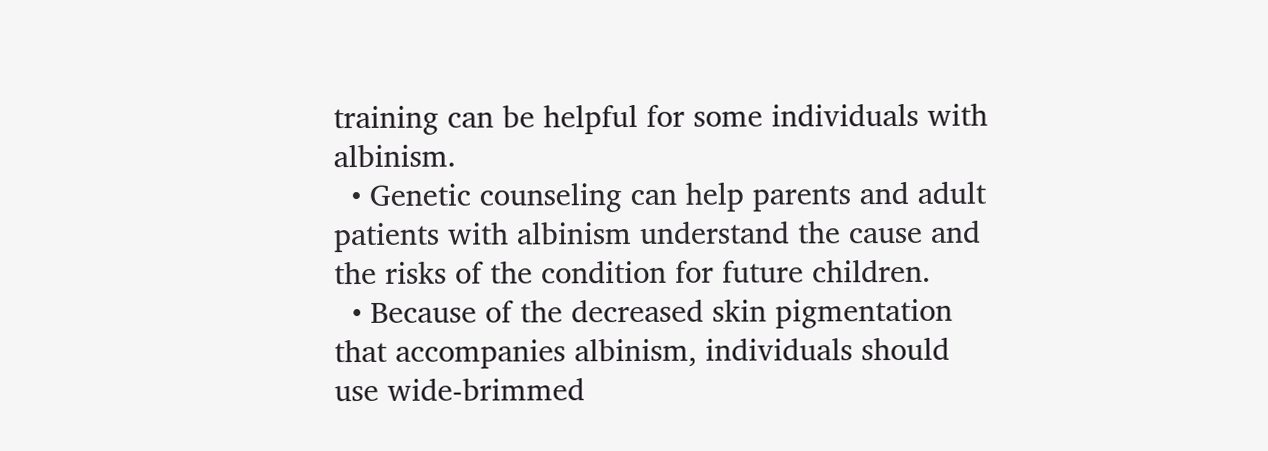training can be helpful for some individuals with albinism.
  • Genetic counseling can help parents and adult patients with albinism understand the cause and the risks of the condition for future children.
  • Because of the decreased skin pigmentation that accompanies albinism, individuals should use wide-brimmed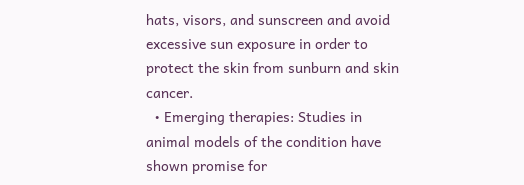hats, visors, and sunscreen and avoid excessive sun exposure in order to protect the skin from sunburn and skin cancer.
  • Emerging therapies: Studies in animal models of the condition have shown promise for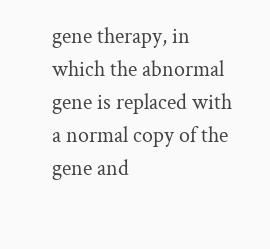gene therapy, in which the abnormal gene is replaced with a normal copy of the gene and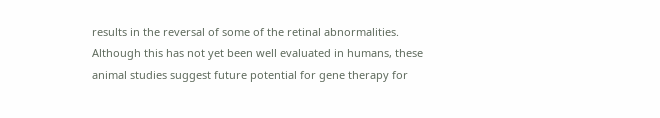results in the reversal of some of the retinal abnormalities. Although this has not yet been well evaluated in humans, these animal studies suggest future potential for gene therapy for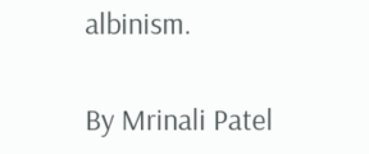albinism.

By Mrinali Patel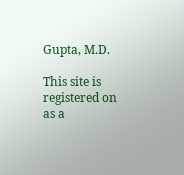Gupta, M.D.

This site is registered on as a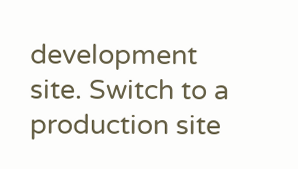development site. Switch to a production site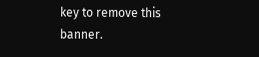key to remove this banner.